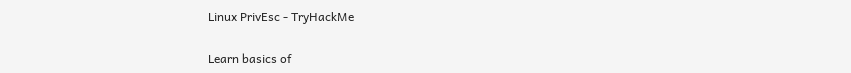Linux PrivEsc - TryHackMe

Learn basics of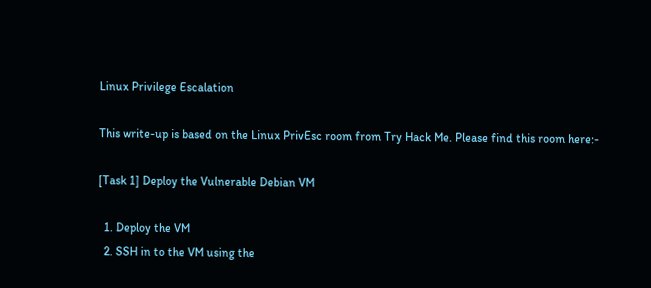Linux Privilege Escalation

This write-up is based on the Linux PrivEsc room from Try Hack Me. Please find this room here:-

[Task 1] Deploy the Vulnerable Debian VM

  1. Deploy the VM
  2. SSH in to the VM using the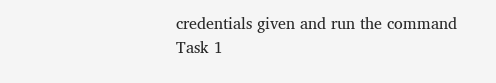credentials given and run the command
Task 1